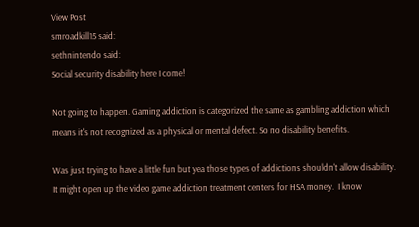View Post
smroadkill15 said:
sethnintendo said:
Social security disability here I come!

Not going to happen. Gaming addiction is categorized the same as gambling addiction which means it's not recognized as a physical or mental defect. So no disability benefits.

Was just trying to have a little fun but yea those types of addictions shouldn't allow disability.  It might open up the video game addiction treatment centers for HSA money.  I know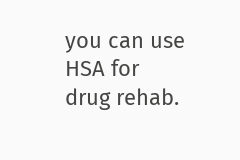you can use HSA for drug rehab.